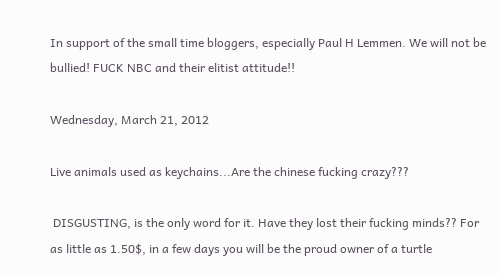In support of the small time bloggers, especially Paul H Lemmen. We will not be bullied! FUCK NBC and their elitist attitude!!

Wednesday, March 21, 2012

Live animals used as keychains...Are the chinese fucking crazy???

 DISGUSTING, is the only word for it. Have they lost their fucking minds?? For as little as 1.50$, in a few days you will be the proud owner of a turtle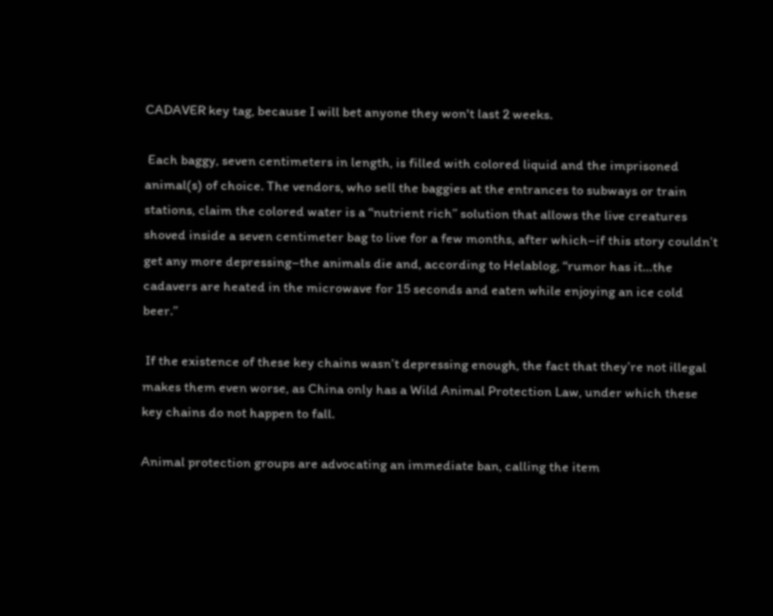CADAVER key tag, because I will bet anyone they won't last 2 weeks.

 Each baggy, seven centimeters in length, is filled with colored liquid and the imprisoned animal(s) of choice. The vendors, who sell the baggies at the entrances to subways or train stations, claim the colored water is a “nutrient rich” solution that allows the live creatures shoved inside a seven centimeter bag to live for a few months, after which–if this story couldn’t get any more depressing–the animals die and, according to Helablog, “rumor has it…the cadavers are heated in the microwave for 15 seconds and eaten while enjoying an ice cold beer.”

 If the existence of these key chains wasn’t depressing enough, the fact that they’re not illegal makes them even worse, as China only has a Wild Animal Protection Law, under which these key chains do not happen to fall.

Animal protection groups are advocating an immediate ban, calling the item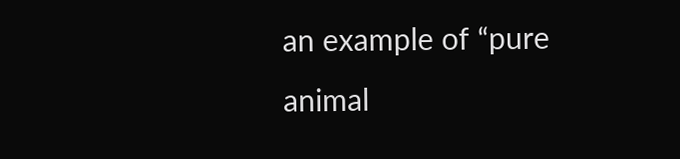an example of “pure animal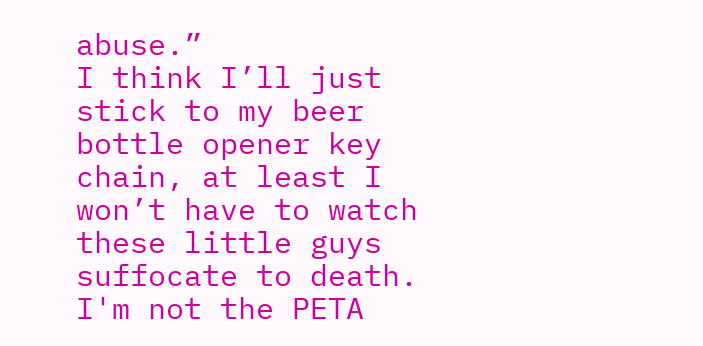abuse.”
I think I’ll just stick to my beer bottle opener key chain, at least I won’t have to watch these little guys suffocate to death. I'm not the PETA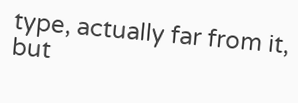type, actually far from it, but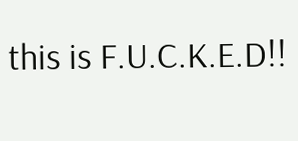this is F.U.C.K.E.D!!